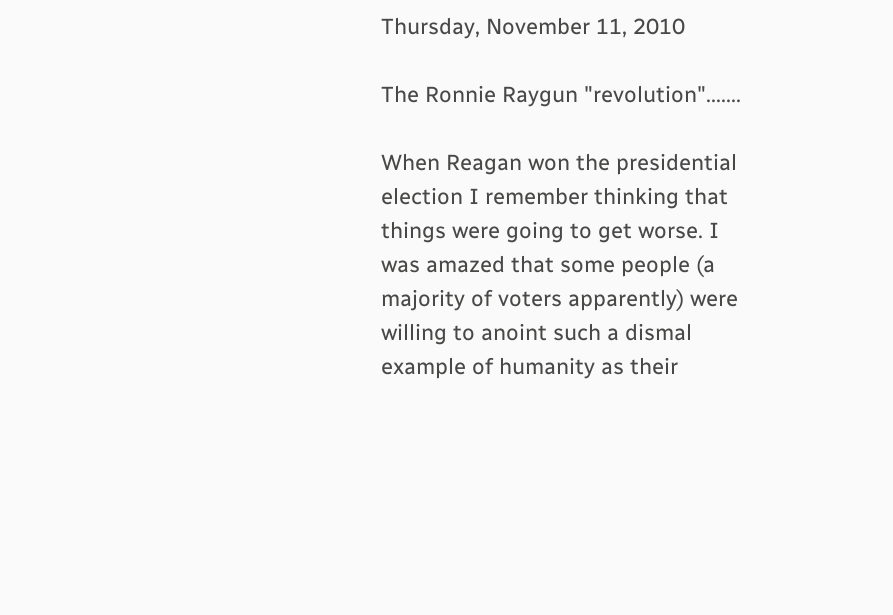Thursday, November 11, 2010

The Ronnie Raygun "revolution".......

When Reagan won the presidential election I remember thinking that things were going to get worse. I was amazed that some people (a majority of voters apparently) were willing to anoint such a dismal example of humanity as their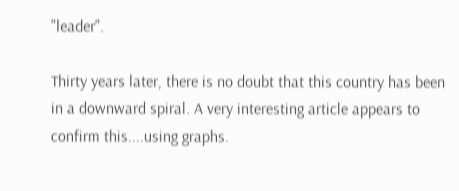"leader".

Thirty years later, there is no doubt that this country has been in a downward spiral. A very interesting article appears to confirm this....using graphs.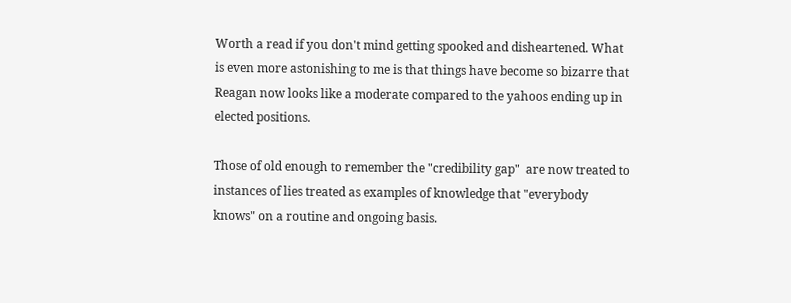Worth a read if you don't mind getting spooked and disheartened. What is even more astonishing to me is that things have become so bizarre that Reagan now looks like a moderate compared to the yahoos ending up in elected positions.

Those of old enough to remember the "credibility gap"  are now treated to instances of lies treated as examples of knowledge that "everybody knows" on a routine and ongoing basis.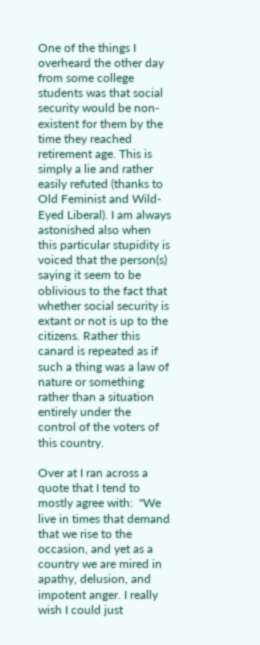One of the things I overheard the other day from some college students was that social security would be non-existent for them by the time they reached retirement age. This is simply a lie and rather easily refuted (thanks to Old Feminist and Wild-Eyed Liberal). I am always astonished also when this particular stupidity is voiced that the person(s) saying it seem to be oblivious to the fact that whether social security is extant or not is up to the citizens. Rather this canard is repeated as if such a thing was a law of nature or something rather than a situation entirely under the control of the voters of this country.

Over at I ran across a quote that I tend to mostly agree with:  "We live in times that demand that we rise to the occasion, and yet as a country we are mired in apathy, delusion, and impotent anger. I really wish I could just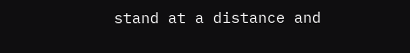stand at a distance and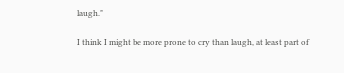laugh."

I think I might be more prone to cry than laugh, at least part of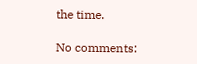the time.

No comments: